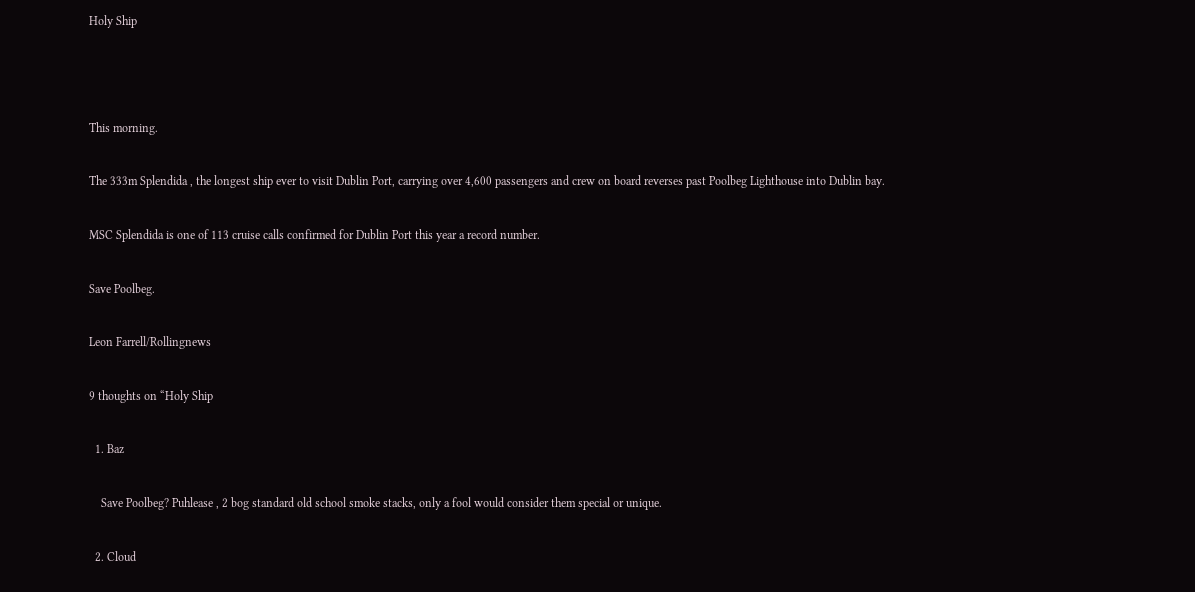Holy Ship



This morning.

The 333m Splendida , the longest ship ever to visit Dublin Port, carrying over 4,600 passengers and crew on board reverses past Poolbeg Lighthouse into Dublin bay.

MSC Splendida is one of 113 cruise calls confirmed for Dublin Port this year a record number.

Save Poolbeg.

Leon Farrell/Rollingnews

9 thoughts on “Holy Ship

  1. Baz

    Save Poolbeg? Puhlease , 2 bog standard old school smoke stacks, only a fool would consider them special or unique.

  2. Cloud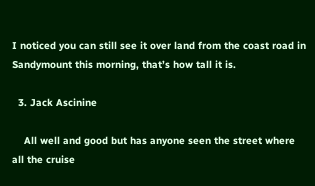I noticed you can still see it over land from the coast road in Sandymount this morning, that’s how tall it is.

  3. Jack Ascinine

    All well and good but has anyone seen the street where all the cruise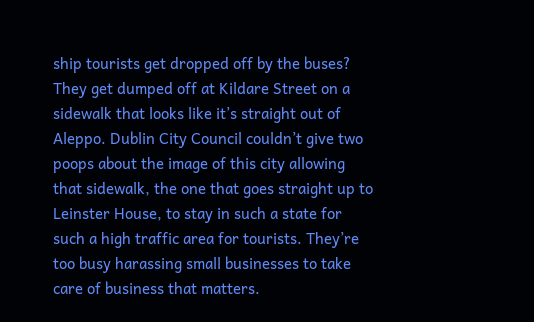ship tourists get dropped off by the buses? They get dumped off at Kildare Street on a sidewalk that looks like it’s straight out of Aleppo. Dublin City Council couldn’t give two poops about the image of this city allowing that sidewalk, the one that goes straight up to Leinster House, to stay in such a state for such a high traffic area for tourists. They’re too busy harassing small businesses to take care of business that matters.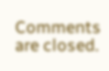Comments are closed.